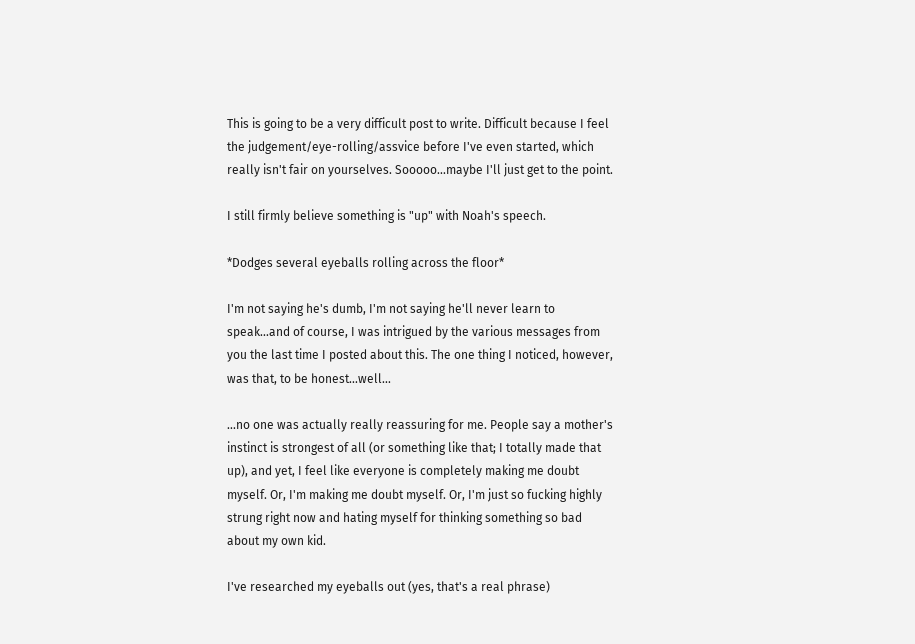This is going to be a very difficult post to write. Difficult because I feel the judgement/eye-rolling/assvice before I've even started, which really isn't fair on yourselves. Sooooo...maybe I'll just get to the point.

I still firmly believe something is "up" with Noah's speech.

*Dodges several eyeballs rolling across the floor*

I'm not saying he's dumb, I'm not saying he'll never learn to speak...and of course, I was intrigued by the various messages from you the last time I posted about this. The one thing I noticed, however, was that, to be honest...well...

...no one was actually really reassuring for me. People say a mother's instinct is strongest of all (or something like that; I totally made that up), and yet, I feel like everyone is completely making me doubt myself. Or, I'm making me doubt myself. Or, I'm just so fucking highly strung right now and hating myself for thinking something so bad about my own kid.

I've researched my eyeballs out (yes, that's a real phrase)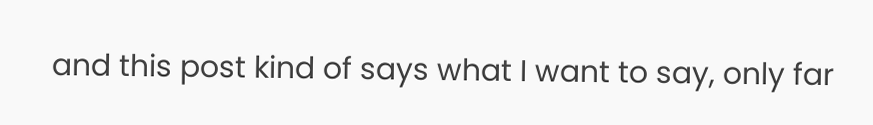and this post kind of says what I want to say, only far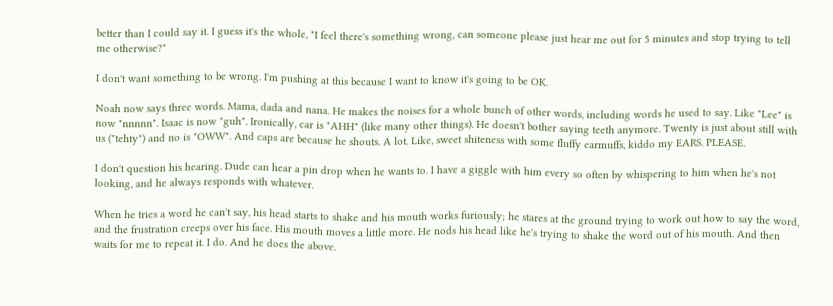better than I could say it. I guess it's the whole, "I feel there's something wrong, can someone please just hear me out for 5 minutes and stop trying to tell me otherwise?"

I don't want something to be wrong. I'm pushing at this because I want to know it's going to be OK.

Noah now says three words. Mama, dada and nana. He makes the noises for a whole bunch of other words, including words he used to say. Like "Lee" is now "nnnnn". Isaac is now "guh". Ironically, car is "AHH" (like many other things). He doesn't bother saying teeth anymore. Twenty is just about still with us ("tehty") and no is "OWW". And caps are because he shouts. A lot. Like, sweet shiteness with some fluffy earmuffs, kiddo my EARS. PLEASE.

I don't question his hearing. Dude can hear a pin drop when he wants to. I have a giggle with him every so often by whispering to him when he's not looking, and he always responds with whatever.

When he tries a word he can't say, his head starts to shake and his mouth works furiously; he stares at the ground trying to work out how to say the word, and the frustration creeps over his face. His mouth moves a little more. He nods his head like he's trying to shake the word out of his mouth. And then waits for me to repeat it. I do. And he does the above.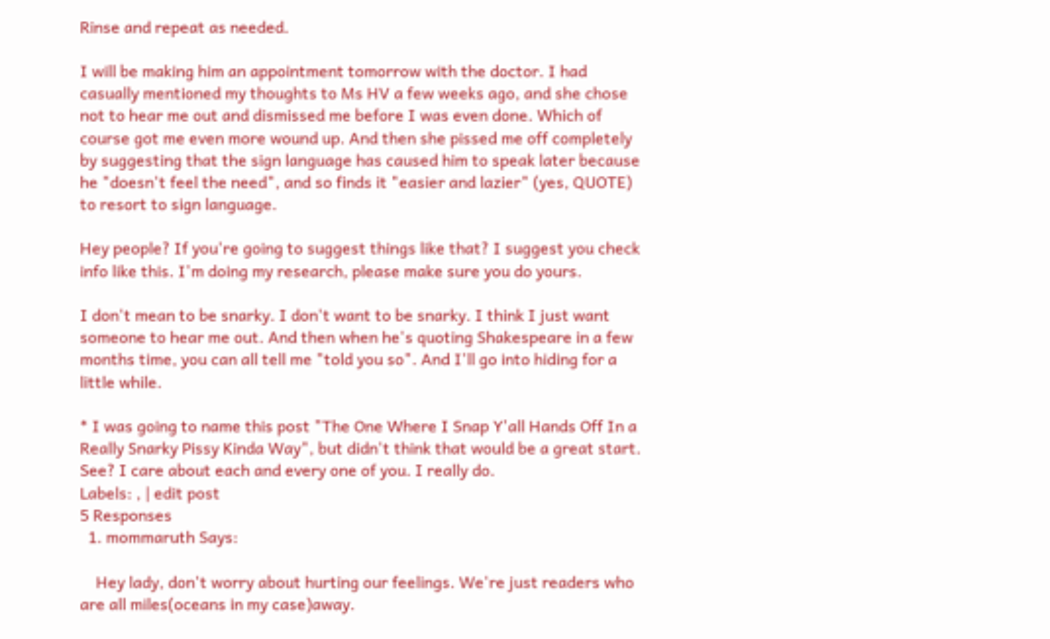Rinse and repeat as needed.

I will be making him an appointment tomorrow with the doctor. I had casually mentioned my thoughts to Ms HV a few weeks ago, and she chose not to hear me out and dismissed me before I was even done. Which of course got me even more wound up. And then she pissed me off completely by suggesting that the sign language has caused him to speak later because he "doesn't feel the need", and so finds it "easier and lazier" (yes, QUOTE) to resort to sign language.

Hey people? If you're going to suggest things like that? I suggest you check info like this. I'm doing my research, please make sure you do yours.

I don't mean to be snarky. I don't want to be snarky. I think I just want someone to hear me out. And then when he's quoting Shakespeare in a few months time, you can all tell me "told you so". And I'll go into hiding for a little while.

* I was going to name this post "The One Where I Snap Y'all Hands Off In a Really Snarky Pissy Kinda Way", but didn't think that would be a great start. See? I care about each and every one of you. I really do.
Labels: , | edit post
5 Responses
  1. mommaruth Says:

    Hey lady, don't worry about hurting our feelings. We're just readers who are all miles(oceans in my case)away.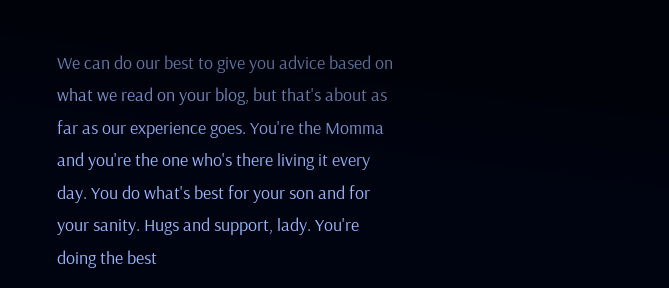We can do our best to give you advice based on what we read on your blog, but that's about as far as our experience goes. You're the Momma and you're the one who's there living it every day. You do what's best for your son and for your sanity. Hugs and support, lady. You're doing the best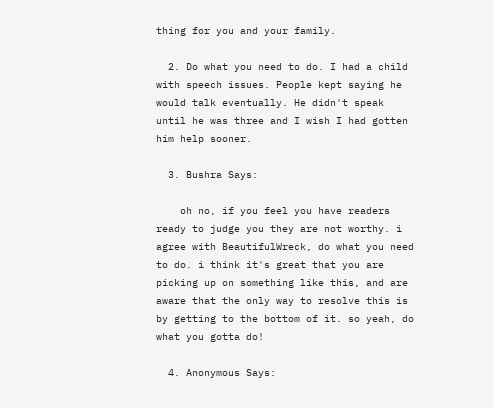thing for you and your family.

  2. Do what you need to do. I had a child with speech issues. People kept saying he would talk eventually. He didn't speak until he was three and I wish I had gotten him help sooner.

  3. Bushra Says:

    oh no, if you feel you have readers ready to judge you they are not worthy. i agree with BeautifulWreck, do what you need to do. i think it's great that you are picking up on something like this, and are aware that the only way to resolve this is by getting to the bottom of it. so yeah, do what you gotta do!

  4. Anonymous Says: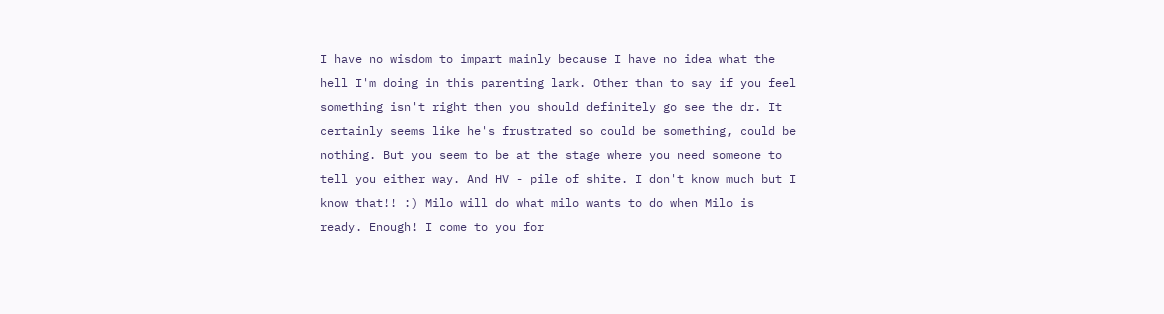I have no wisdom to impart mainly because I have no idea what the hell I'm doing in this parenting lark. Other than to say if you feel something isn't right then you should definitely go see the dr. It certainly seems like he's frustrated so could be something, could be nothing. But you seem to be at the stage where you need someone to tell you either way. And HV - pile of shite. I don't know much but I know that!! :) Milo will do what milo wants to do when Milo is ready. Enough! I come to you for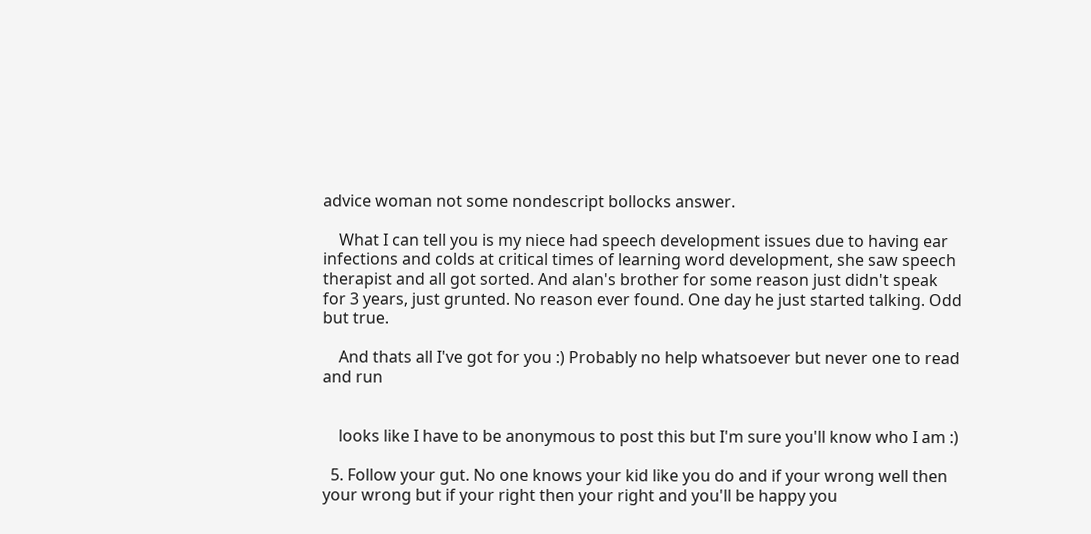advice woman not some nondescript bollocks answer.

    What I can tell you is my niece had speech development issues due to having ear infections and colds at critical times of learning word development, she saw speech therapist and all got sorted. And alan's brother for some reason just didn't speak for 3 years, just grunted. No reason ever found. One day he just started talking. Odd but true.

    And thats all I've got for you :) Probably no help whatsoever but never one to read and run


    looks like I have to be anonymous to post this but I'm sure you'll know who I am :)

  5. Follow your gut. No one knows your kid like you do and if your wrong well then your wrong but if your right then your right and you'll be happy you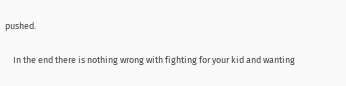pushed.

    In the end there is nothing wrong with fighting for your kid and wanting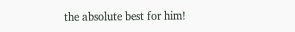the absolute best for him!